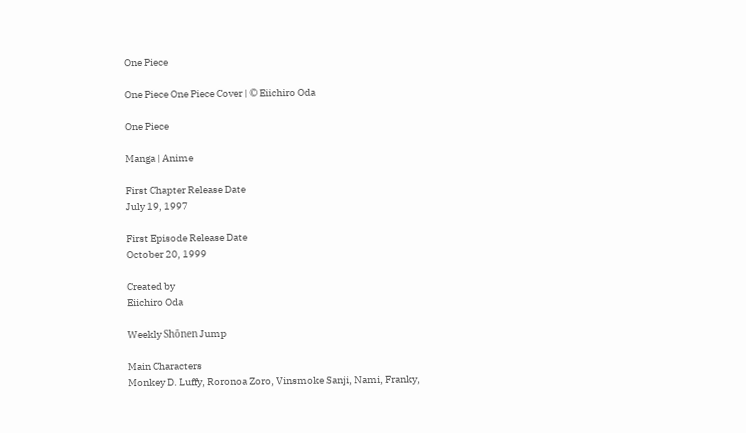One Piece

One Piece One Piece Cover | © Eiichiro Oda

One Piece

Manga | Anime

First Chapter Release Date
July 19, 1997

First Episode Release Date
October 20, 1999

Created by
Eiichiro Oda

Weekly Shōnen Jump

Main Characters
Monkey D. Luffy, Roronoa Zoro, Vinsmoke Sanji, Nami, Franky,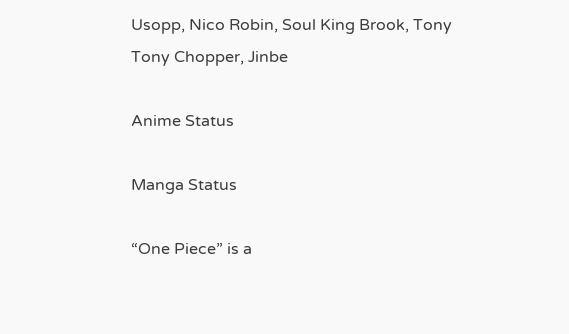Usopp, Nico Robin, Soul King Brook, Tony Tony Chopper, Jinbe

Anime Status

Manga Status

“One Piece” is a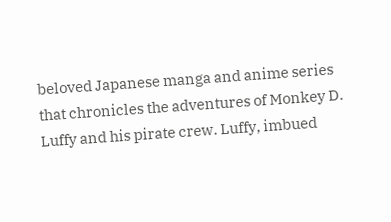beloved Japanese manga and anime series that chronicles the adventures of Monkey D. Luffy and his pirate crew. Luffy, imbued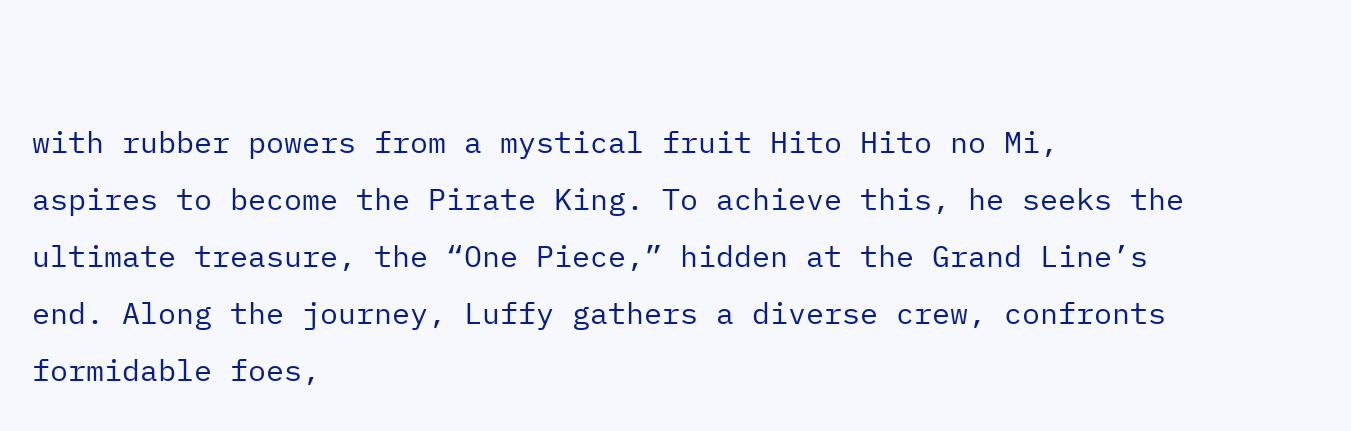with rubber powers from a mystical fruit Hito Hito no Mi, aspires to become the Pirate King. To achieve this, he seeks the ultimate treasure, the “One Piece,” hidden at the Grand Line’s end. Along the journey, Luffy gathers a diverse crew, confronts formidable foes,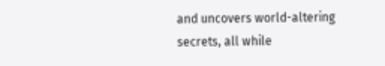and uncovers world-altering secrets, all while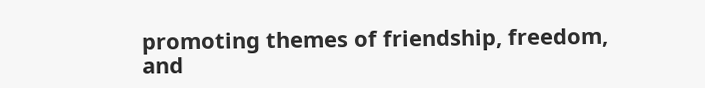promoting themes of friendship, freedom, and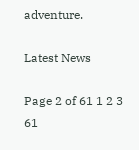adventure.

Latest News

Page 2 of 61 1 2 3 61